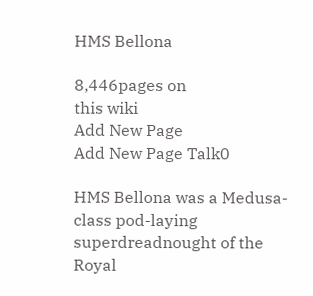HMS Bellona

8,446pages on
this wiki
Add New Page
Add New Page Talk0

HMS Bellona was a Medusa-class pod-laying superdreadnought of the Royal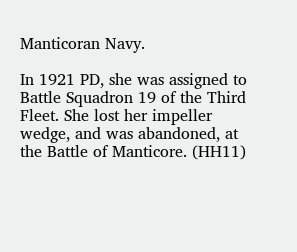Manticoran Navy.

In 1921 PD, she was assigned to Battle Squadron 19 of the Third Fleet. She lost her impeller wedge, and was abandoned, at the Battle of Manticore. (HH11)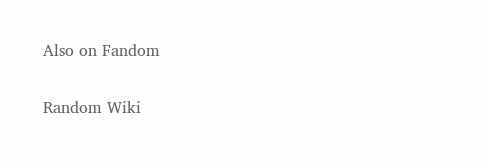Also on Fandom

Random Wiki